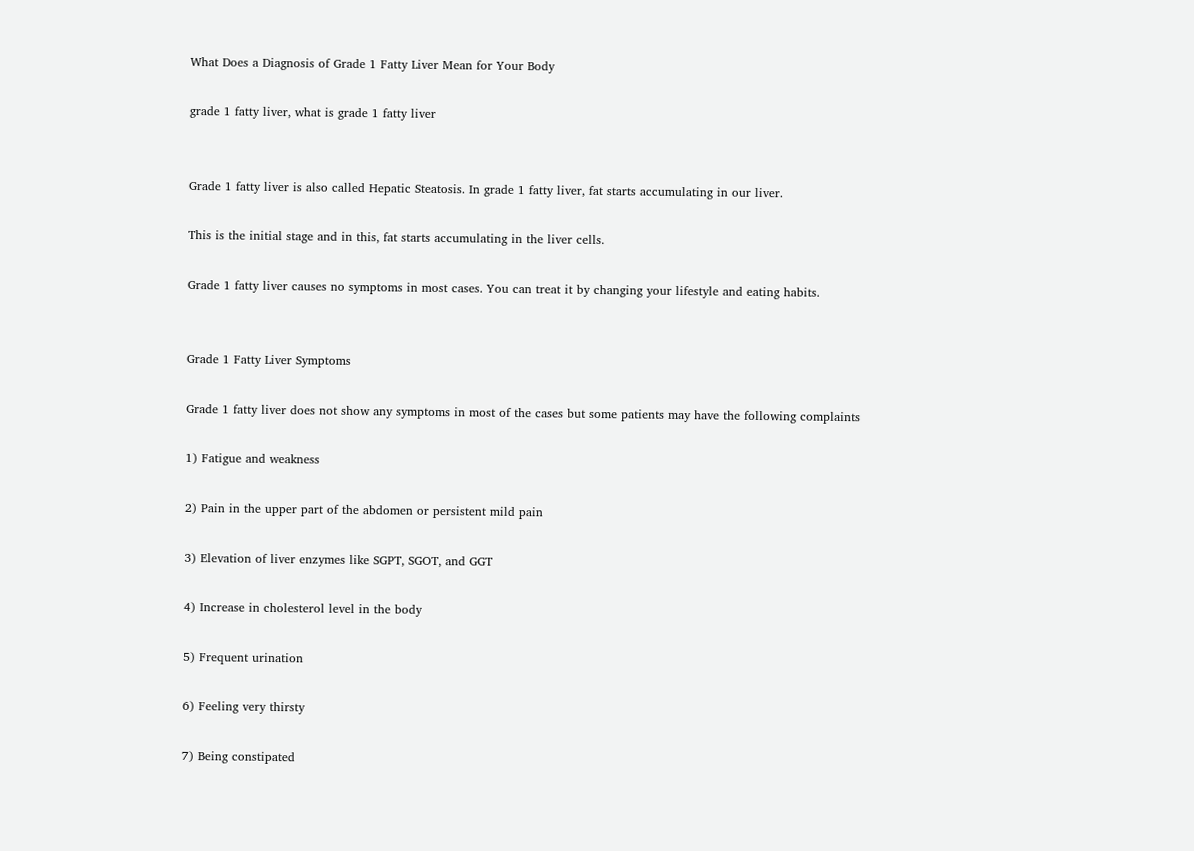What Does a Diagnosis of Grade 1 Fatty Liver Mean for Your Body

grade 1 fatty liver, what is grade 1 fatty liver


Grade 1 fatty liver is also called Hepatic Steatosis. In grade 1 fatty liver, fat starts accumulating in our liver.

This is the initial stage and in this, fat starts accumulating in the liver cells.

Grade 1 fatty liver causes no symptoms in most cases. You can treat it by changing your lifestyle and eating habits.


Grade 1 Fatty Liver Symptoms

Grade 1 fatty liver does not show any symptoms in most of the cases but some patients may have the following complaints

1) Fatigue and weakness

2) Pain in the upper part of the abdomen or persistent mild pain

3) Elevation of liver enzymes like SGPT, SGOT, and GGT

4) Increase in cholesterol level in the body

5) Frequent urination

6) Feeling very thirsty

7) Being constipated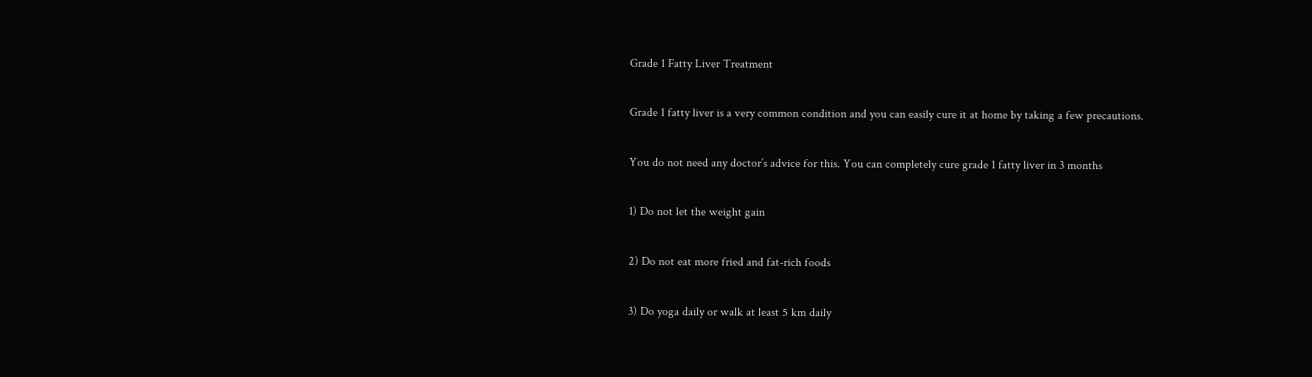Grade 1 Fatty Liver Treatment

Grade 1 fatty liver is a very common condition and you can easily cure it at home by taking a few precautions.

You do not need any doctor’s advice for this. You can completely cure grade 1 fatty liver in 3 months

1) Do not let the weight gain

2) Do not eat more fried and fat-rich foods

3) Do yoga daily or walk at least 5 km daily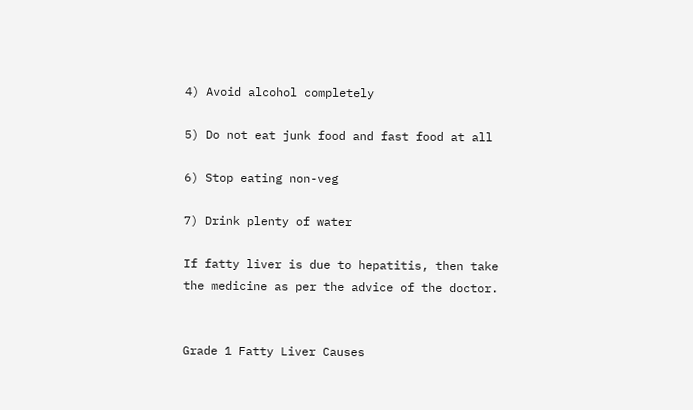4) Avoid alcohol completely

5) Do not eat junk food and fast food at all

6) Stop eating non-veg

7) Drink plenty of water

If fatty liver is due to hepatitis, then take the medicine as per the advice of the doctor.


Grade 1 Fatty Liver Causes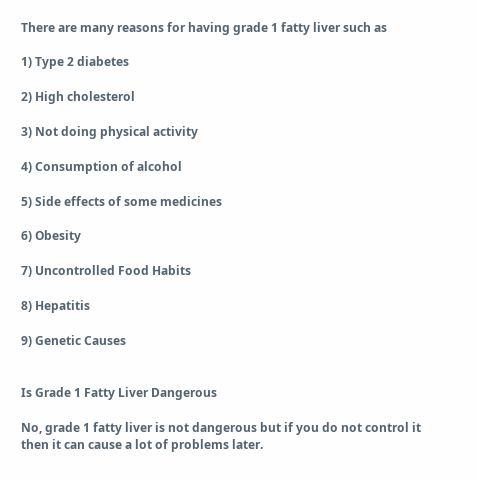There are many reasons for having grade 1 fatty liver such as

1) Type 2 diabetes

2) High cholesterol

3) Not doing physical activity

4) Consumption of alcohol

5) Side effects of some medicines

6) Obesity

7) Uncontrolled Food Habits

8) Hepatitis

9) Genetic Causes


Is Grade 1 Fatty Liver Dangerous

No, grade 1 fatty liver is not dangerous but if you do not control it then it can cause a lot of problems later.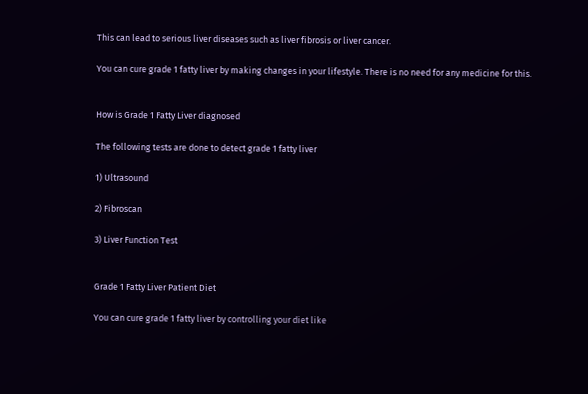This can lead to serious liver diseases such as liver fibrosis or liver cancer.

You can cure grade 1 fatty liver by making changes in your lifestyle. There is no need for any medicine for this.


How is Grade 1 Fatty Liver diagnosed

The following tests are done to detect grade 1 fatty liver

1) Ultrasound

2) Fibroscan

3) Liver Function Test


Grade 1 Fatty Liver Patient Diet

You can cure grade 1 fatty liver by controlling your diet like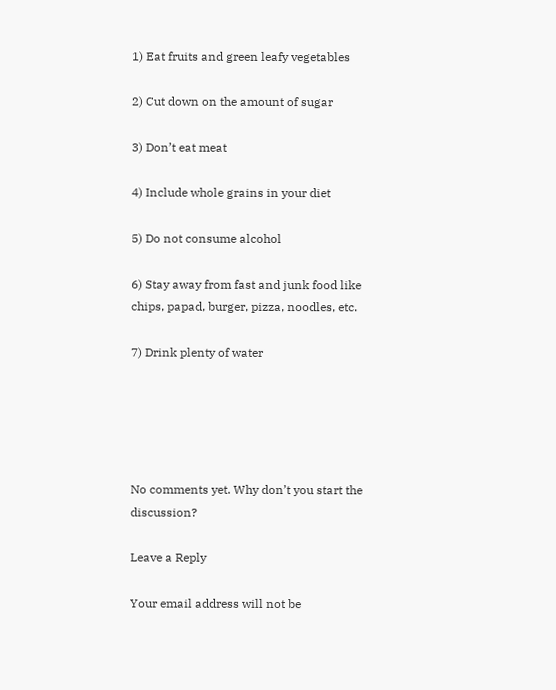1) Eat fruits and green leafy vegetables

2) Cut down on the amount of sugar

3) Don’t eat meat

4) Include whole grains in your diet

5) Do not consume alcohol

6) Stay away from fast and junk food like chips, papad, burger, pizza, noodles, etc.

7) Drink plenty of water





No comments yet. Why don’t you start the discussion?

Leave a Reply

Your email address will not be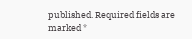published. Required fields are marked *